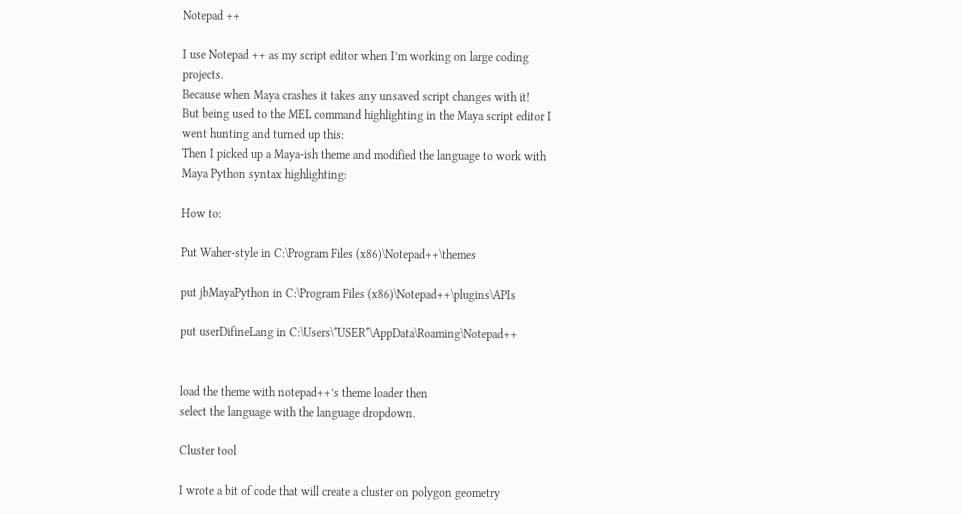Notepad ++

I use Notepad ++ as my script editor when I’m working on large coding projects.
Because when Maya crashes it takes any unsaved script changes with it!
But being used to the MEL command highlighting in the Maya script editor I went hunting and turned up this:
Then I picked up a Maya-ish theme and modified the language to work with Maya Python syntax highlighting:

How to:

Put Waher-style in C:\Program Files (x86)\Notepad++\themes

put jbMayaPython in C:\Program Files (x86)\Notepad++\plugins\APIs

put userDifineLang in C:\Users\*USER*\AppData\Roaming\Notepad++


load the theme with notepad++’s theme loader then
select the language with the language dropdown.

Cluster tool

I wrote a bit of code that will create a cluster on polygon geometry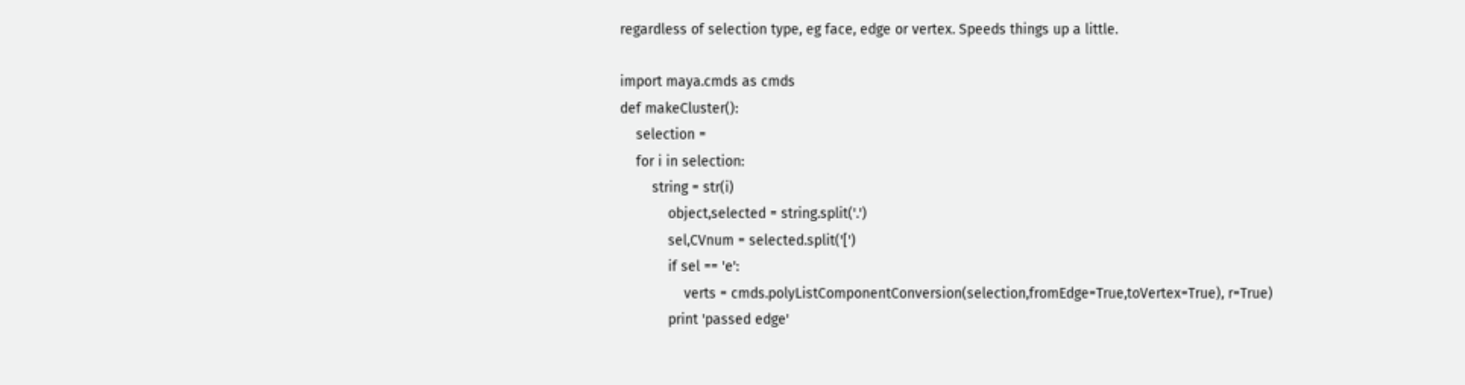regardless of selection type, eg face, edge or vertex. Speeds things up a little.

import maya.cmds as cmds
def makeCluster():
    selection =
    for i in selection:
        string = str(i)
            object,selected = string.split('.')
            sel,CVnum = selected.split('[')
            if sel == 'e':
                verts = cmds.polyListComponentConversion(selection,fromEdge=True,toVertex=True), r=True)
            print 'passed edge'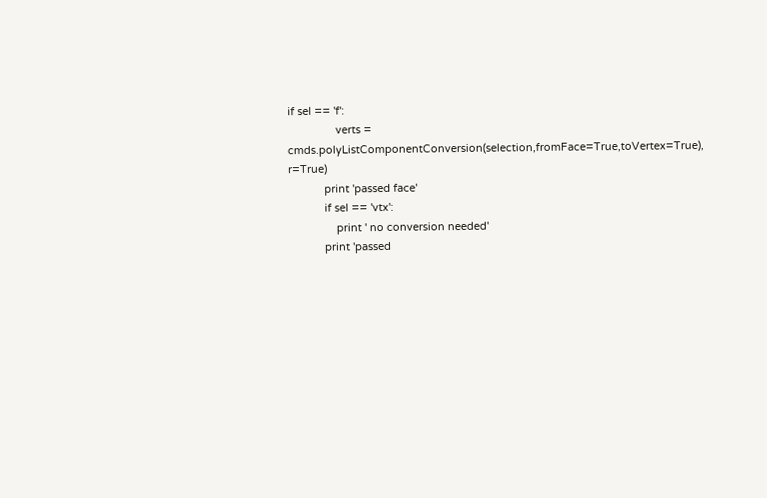if sel == 'f':
                verts = cmds.polyListComponentConversion(selection,fromFace=True,toVertex=True), r=True)
            print 'passed face'
            if sel == 'vtx':
                print ' no conversion needed'
            print 'passed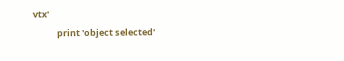vtx'
            print 'object selected'